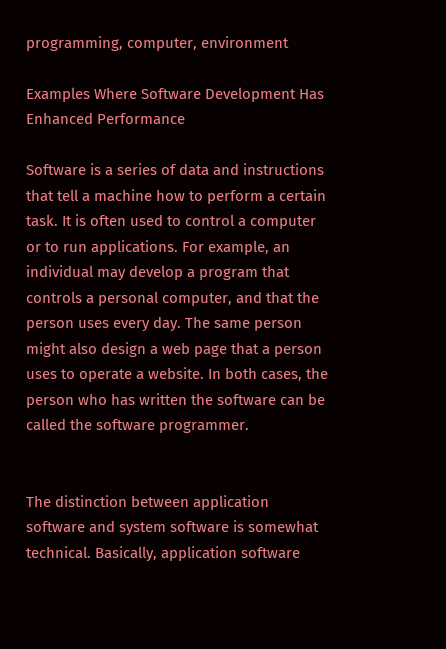programming, computer, environment

Examples Where Software Development Has Enhanced Performance

Software is a series of data and instructions that tell a machine how to perform a certain task. It is often used to control a computer or to run applications. For example, an individual may develop a program that controls a personal computer, and that the person uses every day. The same person might also design a web page that a person uses to operate a website. In both cases, the person who has written the software can be called the software programmer.


The distinction between application software and system software is somewhat technical. Basically, application software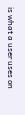is what a user uses on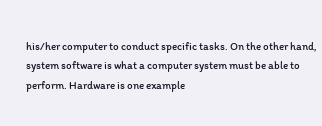his/her computer to conduct specific tasks. On the other hand, system software is what a computer system must be able to perform. Hardware is one example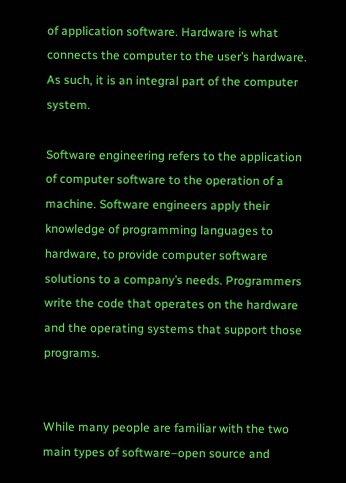of application software. Hardware is what connects the computer to the user’s hardware. As such, it is an integral part of the computer system.

Software engineering refers to the application of computer software to the operation of a machine. Software engineers apply their knowledge of programming languages to hardware, to provide computer software solutions to a company’s needs. Programmers write the code that operates on the hardware and the operating systems that support those programs.


While many people are familiar with the two main types of software–open source and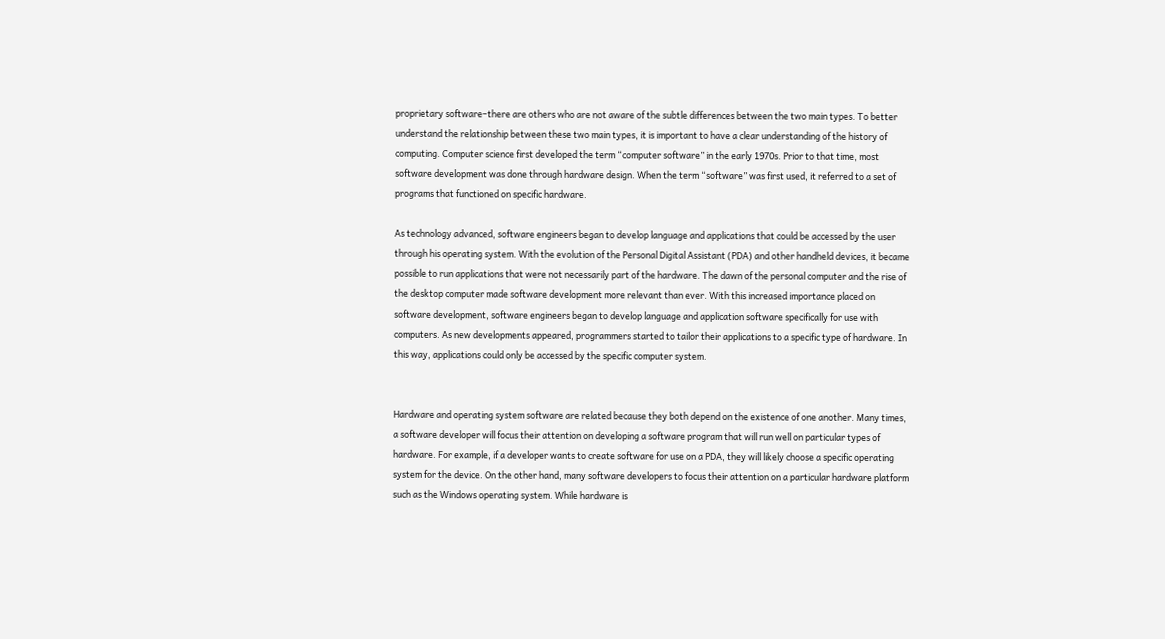proprietary software–there are others who are not aware of the subtle differences between the two main types. To better understand the relationship between these two main types, it is important to have a clear understanding of the history of computing. Computer science first developed the term “computer software” in the early 1970s. Prior to that time, most software development was done through hardware design. When the term “software” was first used, it referred to a set of programs that functioned on specific hardware.

As technology advanced, software engineers began to develop language and applications that could be accessed by the user through his operating system. With the evolution of the Personal Digital Assistant (PDA) and other handheld devices, it became possible to run applications that were not necessarily part of the hardware. The dawn of the personal computer and the rise of the desktop computer made software development more relevant than ever. With this increased importance placed on software development, software engineers began to develop language and application software specifically for use with computers. As new developments appeared, programmers started to tailor their applications to a specific type of hardware. In this way, applications could only be accessed by the specific computer system.


Hardware and operating system software are related because they both depend on the existence of one another. Many times, a software developer will focus their attention on developing a software program that will run well on particular types of hardware. For example, if a developer wants to create software for use on a PDA, they will likely choose a specific operating system for the device. On the other hand, many software developers to focus their attention on a particular hardware platform such as the Windows operating system. While hardware is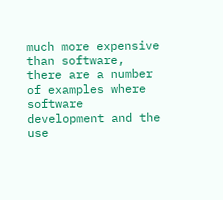much more expensive than software, there are a number of examples where software development and the use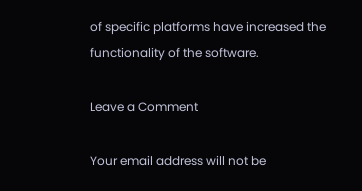of specific platforms have increased the functionality of the software.

Leave a Comment

Your email address will not be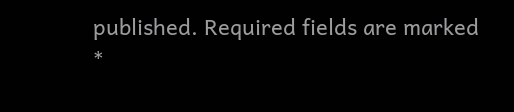published. Required fields are marked *